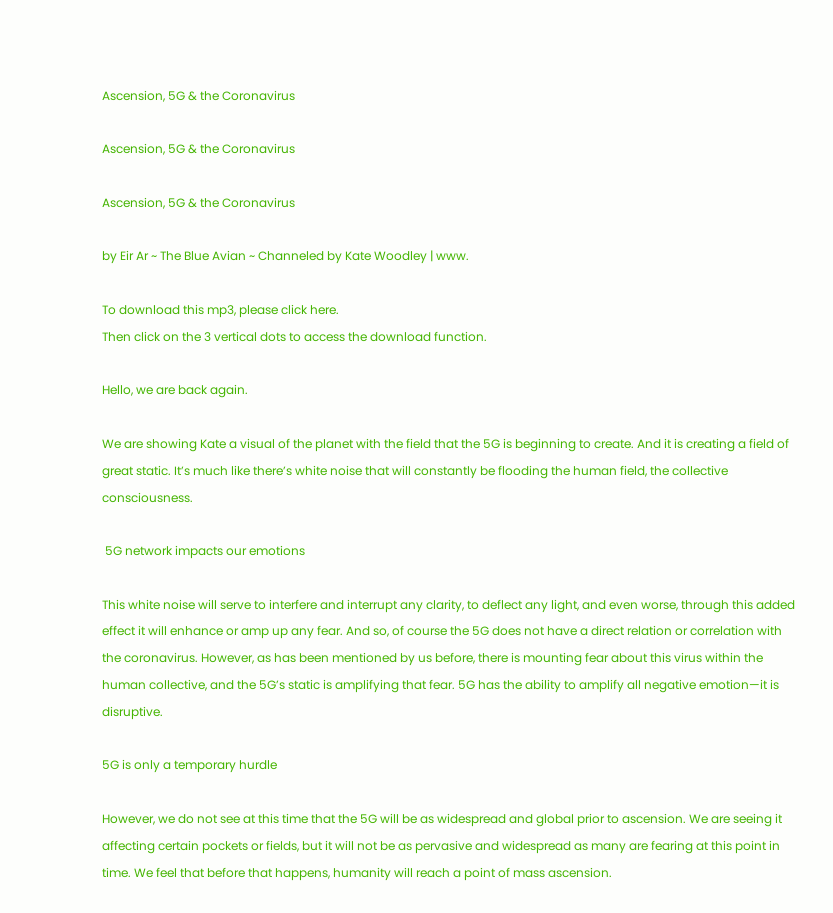Ascension, 5G & the Coronavirus

Ascension, 5G & the Coronavirus

Ascension, 5G & the Coronavirus

by Eir Ar ~ The Blue Avian ~ Channeled by Kate Woodley | www.

To download this mp3, please click here.
Then click on the 3 vertical dots to access the download function.

Hello, we are back again.

We are showing Kate a visual of the planet with the field that the 5G is beginning to create. And it is creating a field of great static. It’s much like there’s white noise that will constantly be flooding the human field, the collective consciousness.

 5G network impacts our emotions

This white noise will serve to interfere and interrupt any clarity, to deflect any light, and even worse, through this added effect it will enhance or amp up any fear. And so, of course the 5G does not have a direct relation or correlation with the coronavirus. However, as has been mentioned by us before, there is mounting fear about this virus within the human collective, and the 5G’s static is amplifying that fear. 5G has the ability to amplify all negative emotion—it is disruptive.

5G is only a temporary hurdle

However, we do not see at this time that the 5G will be as widespread and global prior to ascension. We are seeing it affecting certain pockets or fields, but it will not be as pervasive and widespread as many are fearing at this point in time. We feel that before that happens, humanity will reach a point of mass ascension.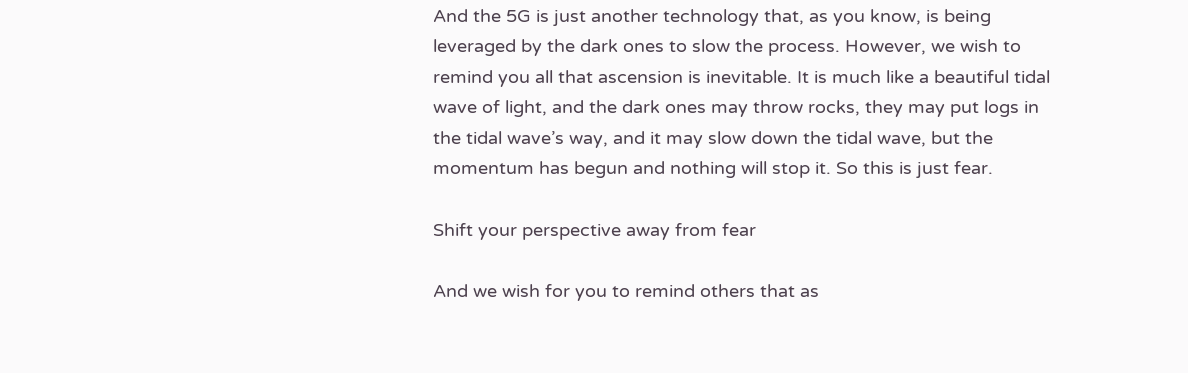And the 5G is just another technology that, as you know, is being leveraged by the dark ones to slow the process. However, we wish to remind you all that ascension is inevitable. It is much like a beautiful tidal wave of light, and the dark ones may throw rocks, they may put logs in the tidal wave’s way, and it may slow down the tidal wave, but the momentum has begun and nothing will stop it. So this is just fear.

Shift your perspective away from fear

And we wish for you to remind others that as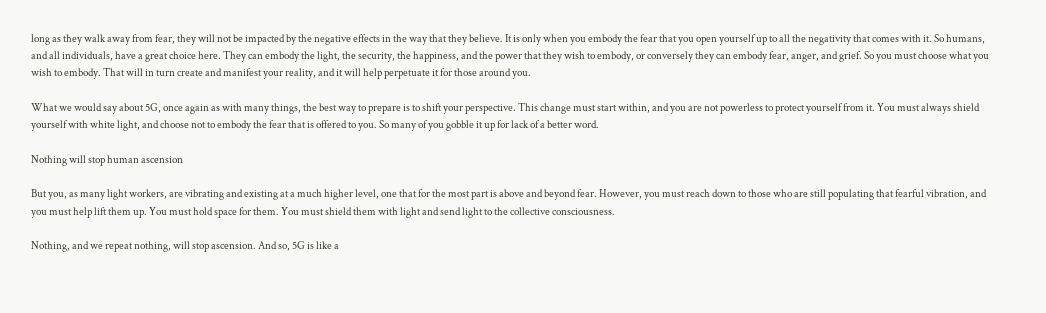long as they walk away from fear, they will not be impacted by the negative effects in the way that they believe. It is only when you embody the fear that you open yourself up to all the negativity that comes with it. So humans, and all individuals, have a great choice here. They can embody the light, the security, the happiness, and the power that they wish to embody, or conversely they can embody fear, anger, and grief. So you must choose what you wish to embody. That will in turn create and manifest your reality, and it will help perpetuate it for those around you.

What we would say about 5G, once again as with many things, the best way to prepare is to shift your perspective. This change must start within, and you are not powerless to protect yourself from it. You must always shield yourself with white light, and choose not to embody the fear that is offered to you. So many of you gobble it up for lack of a better word.

Nothing will stop human ascension

But you, as many light workers, are vibrating and existing at a much higher level, one that for the most part is above and beyond fear. However, you must reach down to those who are still populating that fearful vibration, and you must help lift them up. You must hold space for them. You must shield them with light and send light to the collective consciousness.

Nothing, and we repeat nothing, will stop ascension. And so, 5G is like a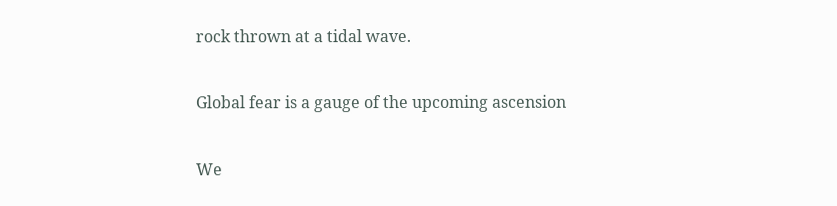rock thrown at a tidal wave.

Global fear is a gauge of the upcoming ascension

We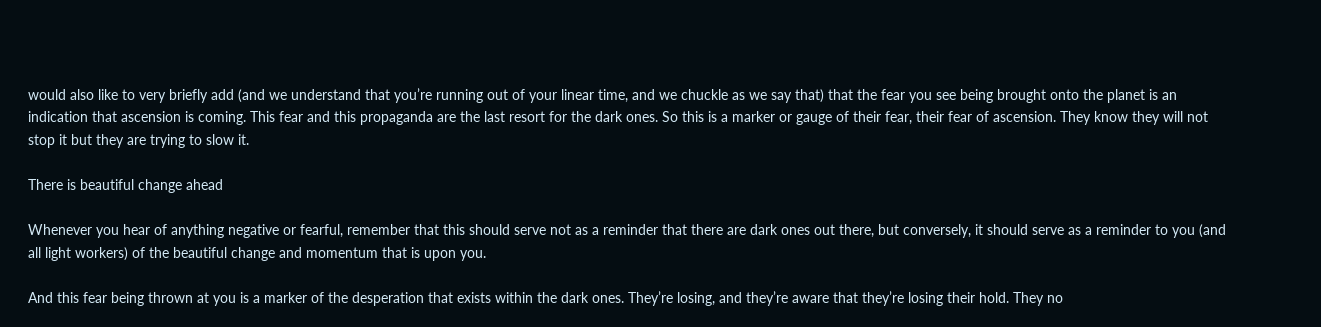would also like to very briefly add (and we understand that you’re running out of your linear time, and we chuckle as we say that) that the fear you see being brought onto the planet is an indication that ascension is coming. This fear and this propaganda are the last resort for the dark ones. So this is a marker or gauge of their fear, their fear of ascension. They know they will not stop it but they are trying to slow it.

There is beautiful change ahead

Whenever you hear of anything negative or fearful, remember that this should serve not as a reminder that there are dark ones out there, but conversely, it should serve as a reminder to you (and all light workers) of the beautiful change and momentum that is upon you.

And this fear being thrown at you is a marker of the desperation that exists within the dark ones. They’re losing, and they’re aware that they’re losing their hold. They no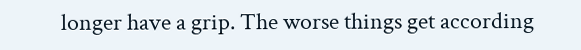longer have a grip. The worse things get according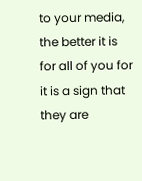to your media, the better it is for all of you for it is a sign that they are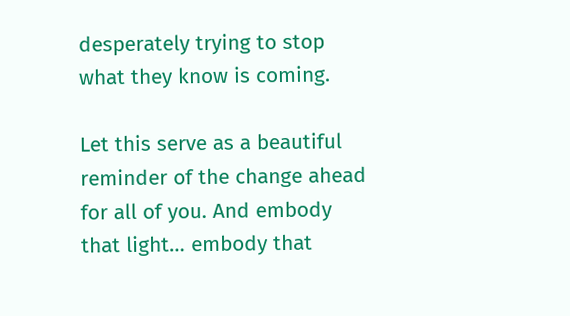desperately trying to stop what they know is coming.

Let this serve as a beautiful reminder of the change ahead for all of you. And embody that light… embody that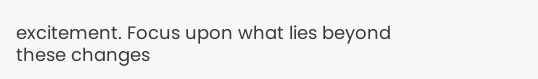excitement. Focus upon what lies beyond these changes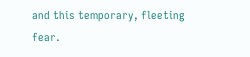and this temporary, fleeting fear.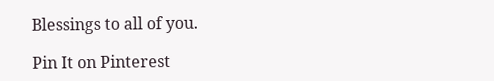Blessings to all of you.

Pin It on Pinterest